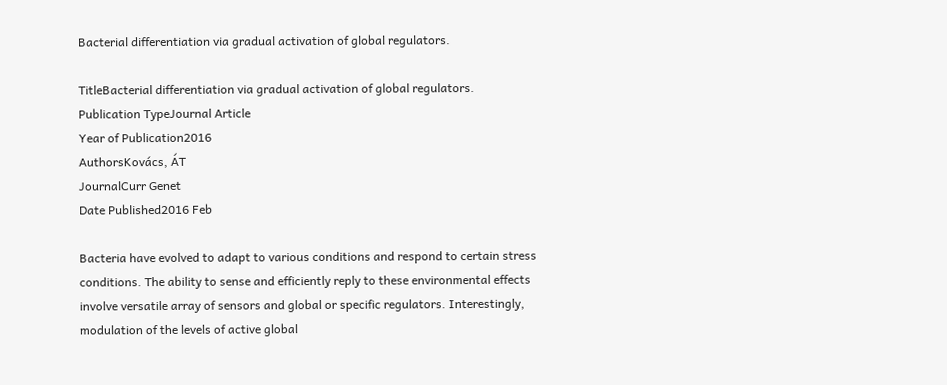Bacterial differentiation via gradual activation of global regulators.

TitleBacterial differentiation via gradual activation of global regulators.
Publication TypeJournal Article
Year of Publication2016
AuthorsKovács, ÁT
JournalCurr Genet
Date Published2016 Feb

Bacteria have evolved to adapt to various conditions and respond to certain stress conditions. The ability to sense and efficiently reply to these environmental effects involve versatile array of sensors and global or specific regulators. Interestingly, modulation of the levels of active global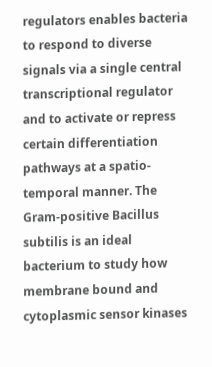regulators enables bacteria to respond to diverse signals via a single central transcriptional regulator and to activate or repress certain differentiation pathways at a spatio-temporal manner. The Gram-positive Bacillus subtilis is an ideal bacterium to study how membrane bound and cytoplasmic sensor kinases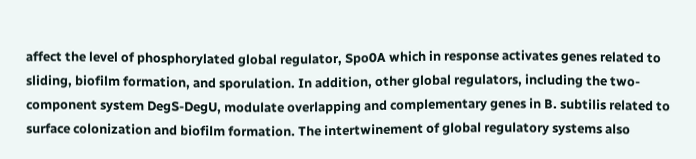affect the level of phosphorylated global regulator, Spo0A which in response activates genes related to sliding, biofilm formation, and sporulation. In addition, other global regulators, including the two-component system DegS-DegU, modulate overlapping and complementary genes in B. subtilis related to surface colonization and biofilm formation. The intertwinement of global regulatory systems also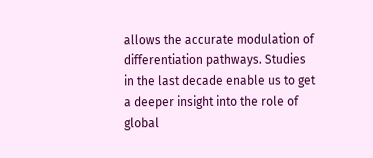allows the accurate modulation of differentiation pathways. Studies in the last decade enable us to get a deeper insight into the role of global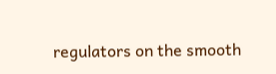regulators on the smooth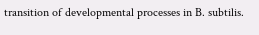transition of developmental processes in B. subtilis.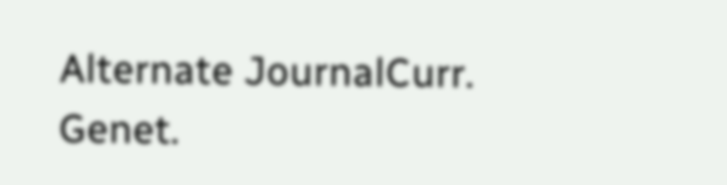Alternate JournalCurr. Genet.